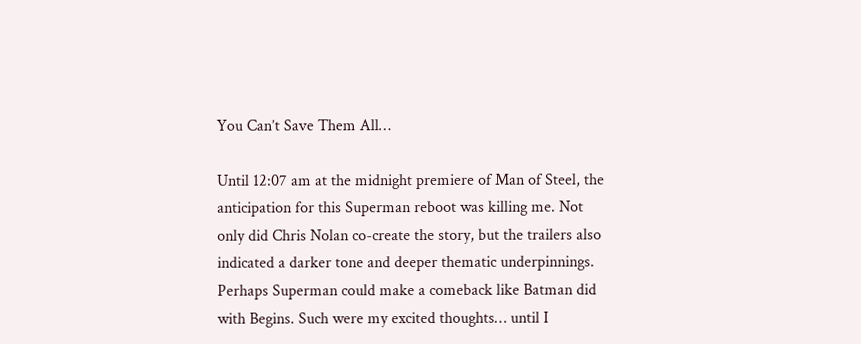You Can’t Save Them All…

Until 12:07 am at the midnight premiere of Man of Steel, the anticipation for this Superman reboot was killing me. Not only did Chris Nolan co-create the story, but the trailers also indicated a darker tone and deeper thematic underpinnings. Perhaps Superman could make a comeback like Batman did with Begins. Such were my excited thoughts… until I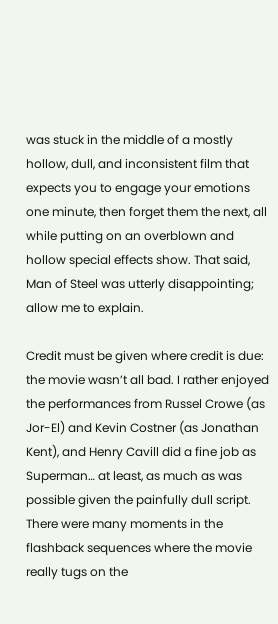was stuck in the middle of a mostly hollow, dull, and inconsistent film that expects you to engage your emotions one minute, then forget them the next, all while putting on an overblown and hollow special effects show. That said, Man of Steel was utterly disappointing; allow me to explain.

Credit must be given where credit is due: the movie wasn’t all bad. I rather enjoyed the performances from Russel Crowe (as Jor-El) and Kevin Costner (as Jonathan Kent), and Henry Cavill did a fine job as Superman… at least, as much as was possible given the painfully dull script. There were many moments in the flashback sequences where the movie really tugs on the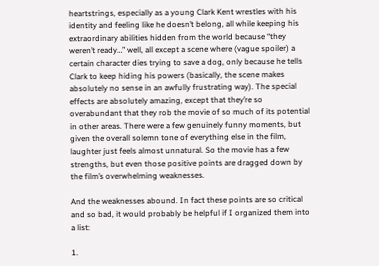heartstrings, especially as a young Clark Kent wrestles with his identity and feeling like he doesn’t belong, all while keeping his extraordinary abilities hidden from the world because “they weren’t ready…” well, all except a scene where (vague spoiler) a certain character dies trying to save a dog, only because he tells Clark to keep hiding his powers (basically, the scene makes absolutely no sense in an awfully frustrating way). The special effects are absolutely amazing, except that they’re so overabundant that they rob the movie of so much of its potential in other areas. There were a few genuinely funny moments, but given the overall solemn tone of everything else in the film, laughter just feels almost unnatural. So the movie has a few strengths, but even those positive points are dragged down by the film’s overwhelming weaknesses.

And the weaknesses abound. In fact these points are so critical and so bad, it would probably be helpful if I organized them into a list:

1.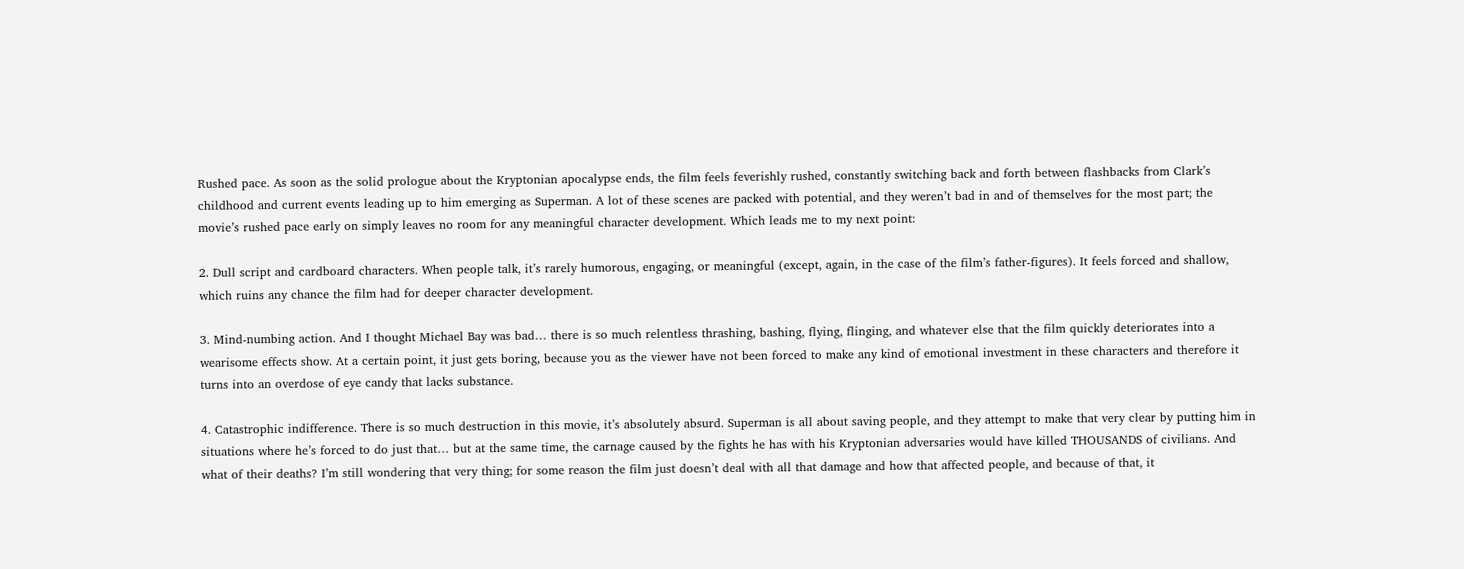Rushed pace. As soon as the solid prologue about the Kryptonian apocalypse ends, the film feels feverishly rushed, constantly switching back and forth between flashbacks from Clark’s childhood and current events leading up to him emerging as Superman. A lot of these scenes are packed with potential, and they weren’t bad in and of themselves for the most part; the movie’s rushed pace early on simply leaves no room for any meaningful character development. Which leads me to my next point:

2. Dull script and cardboard characters. When people talk, it’s rarely humorous, engaging, or meaningful (except, again, in the case of the film’s father-figures). It feels forced and shallow, which ruins any chance the film had for deeper character development.

3. Mind-numbing action. And I thought Michael Bay was bad… there is so much relentless thrashing, bashing, flying, flinging, and whatever else that the film quickly deteriorates into a wearisome effects show. At a certain point, it just gets boring, because you as the viewer have not been forced to make any kind of emotional investment in these characters and therefore it turns into an overdose of eye candy that lacks substance.

4. Catastrophic indifference. There is so much destruction in this movie, it’s absolutely absurd. Superman is all about saving people, and they attempt to make that very clear by putting him in situations where he’s forced to do just that… but at the same time, the carnage caused by the fights he has with his Kryptonian adversaries would have killed THOUSANDS of civilians. And what of their deaths? I’m still wondering that very thing; for some reason the film just doesn’t deal with all that damage and how that affected people, and because of that, it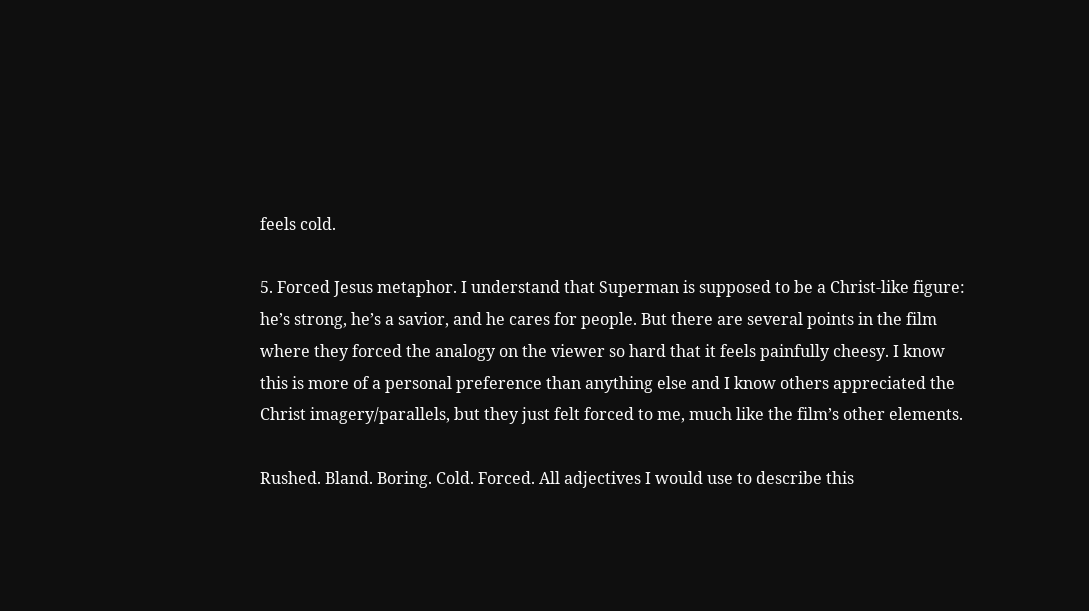feels cold.

5. Forced Jesus metaphor. I understand that Superman is supposed to be a Christ-like figure: he’s strong, he’s a savior, and he cares for people. But there are several points in the film where they forced the analogy on the viewer so hard that it feels painfully cheesy. I know this is more of a personal preference than anything else and I know others appreciated the Christ imagery/parallels, but they just felt forced to me, much like the film’s other elements.

Rushed. Bland. Boring. Cold. Forced. All adjectives I would use to describe this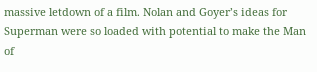massive letdown of a film. Nolan and Goyer’s ideas for Superman were so loaded with potential to make the Man of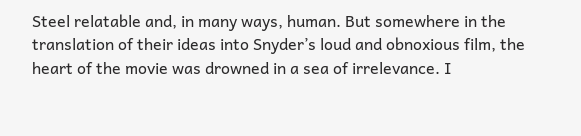Steel relatable and, in many ways, human. But somewhere in the translation of their ideas into Snyder’s loud and obnoxious film, the heart of the movie was drowned in a sea of irrelevance. I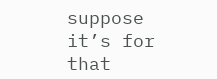suppose it’s for that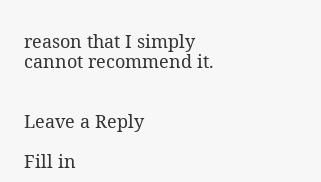reason that I simply cannot recommend it.


Leave a Reply

Fill in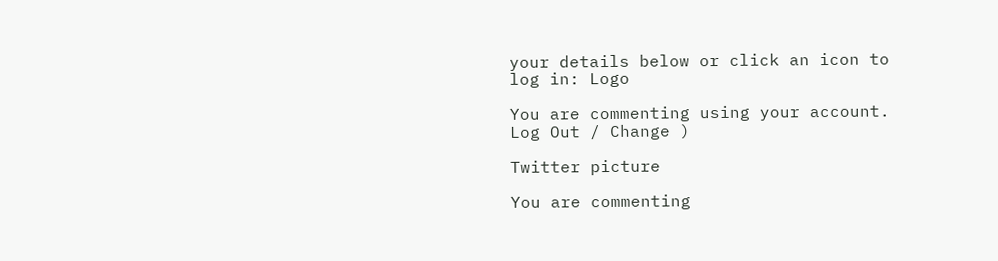your details below or click an icon to log in: Logo

You are commenting using your account. Log Out / Change )

Twitter picture

You are commenting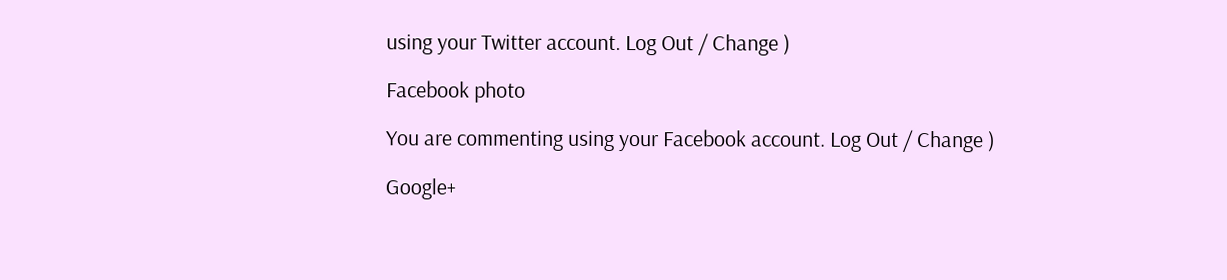using your Twitter account. Log Out / Change )

Facebook photo

You are commenting using your Facebook account. Log Out / Change )

Google+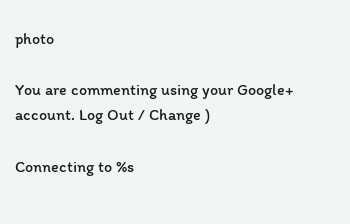photo

You are commenting using your Google+ account. Log Out / Change )

Connecting to %s